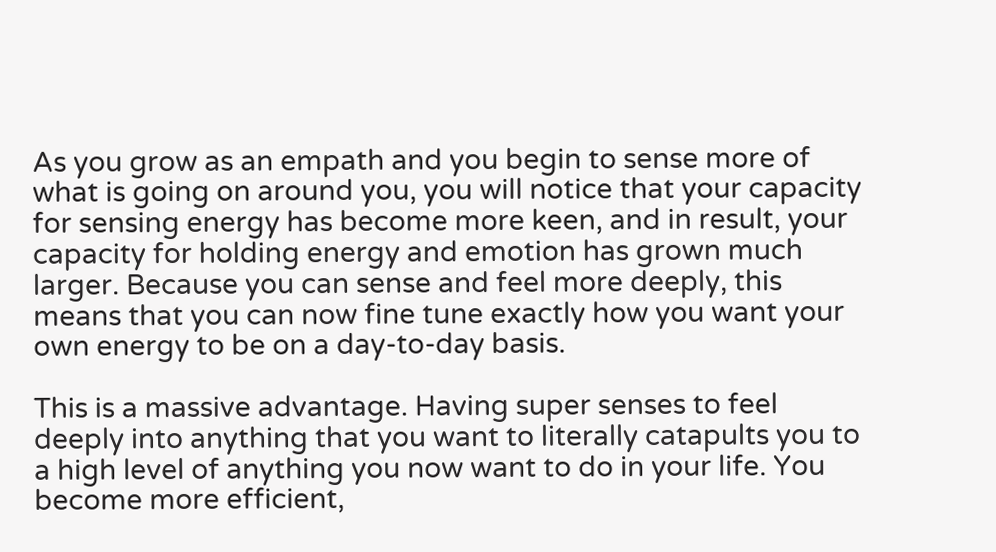As you grow as an empath and you begin to sense more of what is going on around you, you will notice that your capacity for sensing energy has become more keen, and in result, your capacity for holding energy and emotion has grown much larger. Because you can sense and feel more deeply, this means that you can now fine tune exactly how you want your own energy to be on a day-to-day basis.

This is a massive advantage. Having super senses to feel deeply into anything that you want to literally catapults you to a high level of anything you now want to do in your life. You become more efficient,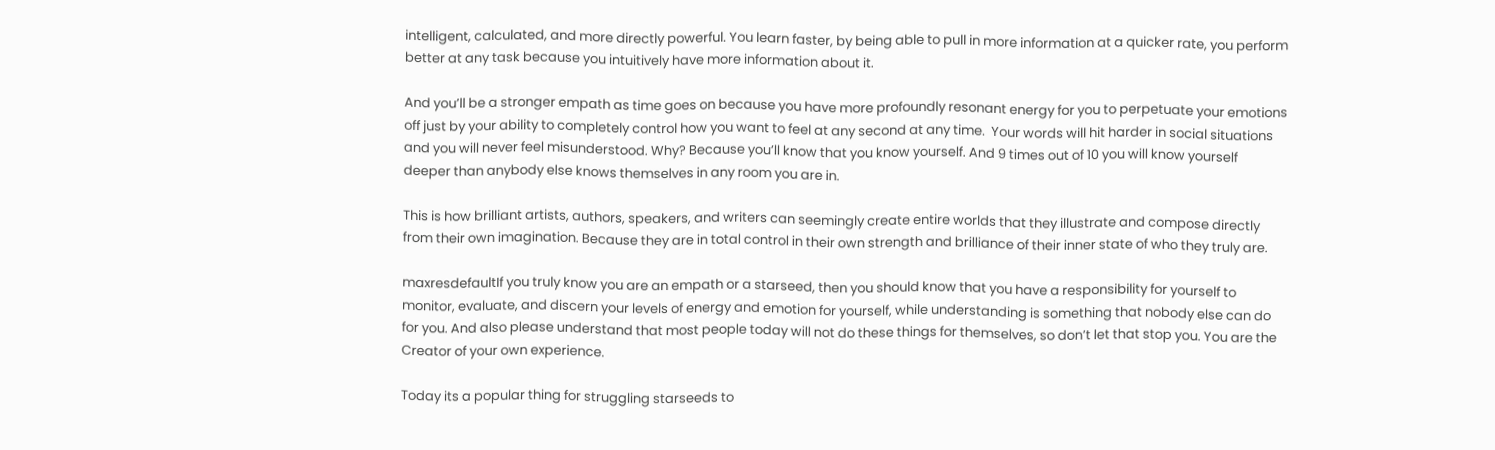intelligent, calculated, and more directly powerful. You learn faster, by being able to pull in more information at a quicker rate, you perform better at any task because you intuitively have more information about it.

And you’ll be a stronger empath as time goes on because you have more profoundly resonant energy for you to perpetuate your emotions off just by your ability to completely control how you want to feel at any second at any time.  Your words will hit harder in social situations and you will never feel misunderstood. Why? Because you’ll know that you know yourself. And 9 times out of 10 you will know yourself deeper than anybody else knows themselves in any room you are in.

This is how brilliant artists, authors, speakers, and writers can seemingly create entire worlds that they illustrate and compose directly from their own imagination. Because they are in total control in their own strength and brilliance of their inner state of who they truly are.

maxresdefaultIf you truly know you are an empath or a starseed, then you should know that you have a responsibility for yourself to monitor, evaluate, and discern your levels of energy and emotion for yourself, while understanding is something that nobody else can do for you. And also please understand that most people today will not do these things for themselves, so don’t let that stop you. You are the Creator of your own experience.

Today its a popular thing for struggling starseeds to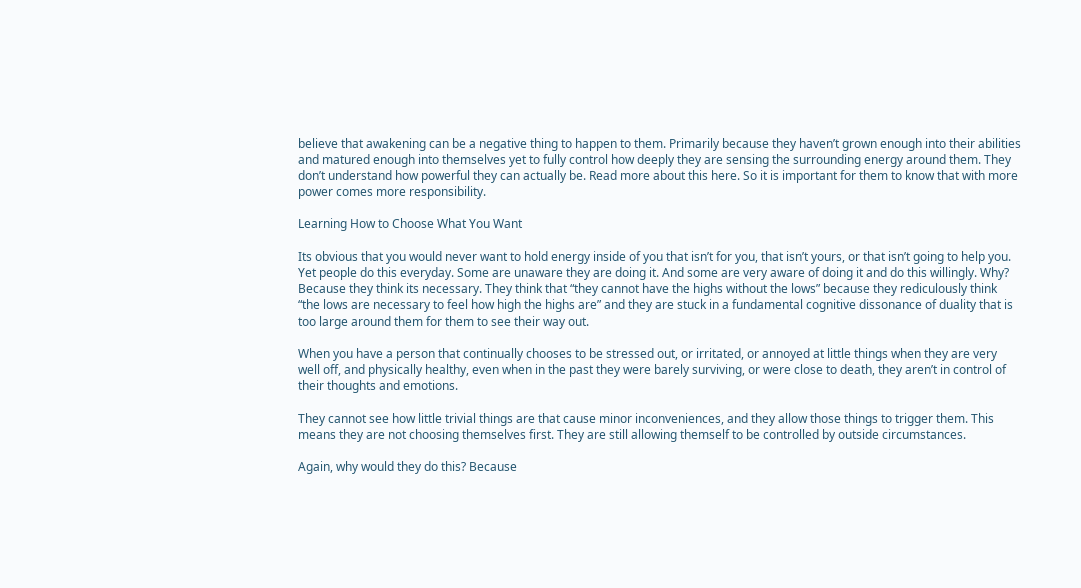believe that awakening can be a negative thing to happen to them. Primarily because they haven’t grown enough into their abilities and matured enough into themselves yet to fully control how deeply they are sensing the surrounding energy around them. They don’t understand how powerful they can actually be. Read more about this here. So it is important for them to know that with more power comes more responsibility.

Learning How to Choose What You Want

Its obvious that you would never want to hold energy inside of you that isn’t for you, that isn’t yours, or that isn’t going to help you. Yet people do this everyday. Some are unaware they are doing it. And some are very aware of doing it and do this willingly. Why? Because they think its necessary. They think that “they cannot have the highs without the lows” because they rediculously think “the lows are necessary to feel how high the highs are” and they are stuck in a fundamental cognitive dissonance of duality that is too large around them for them to see their way out.

When you have a person that continually chooses to be stressed out, or irritated, or annoyed at little things when they are very well off, and physically healthy, even when in the past they were barely surviving, or were close to death, they aren’t in control of their thoughts and emotions.

They cannot see how little trivial things are that cause minor inconveniences, and they allow those things to trigger them. This means they are not choosing themselves first. They are still allowing themself to be controlled by outside circumstances.

Again, why would they do this? Because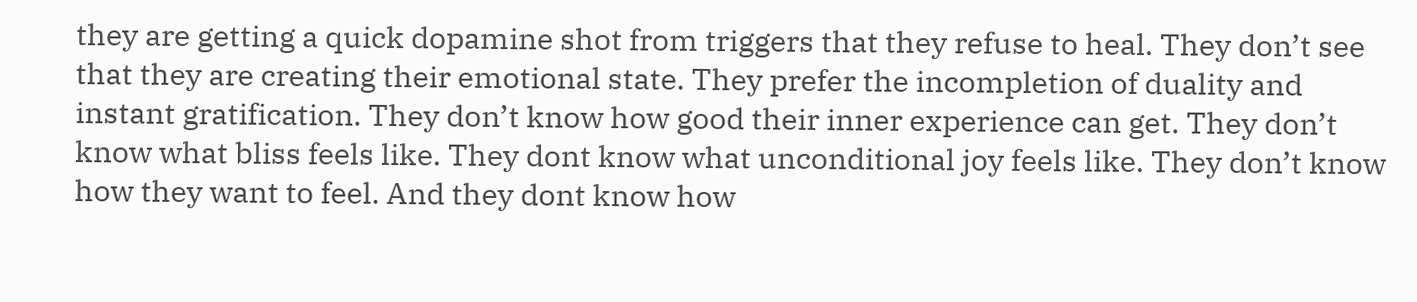they are getting a quick dopamine shot from triggers that they refuse to heal. They don’t see that they are creating their emotional state. They prefer the incompletion of duality and instant gratification. They don’t know how good their inner experience can get. They don’t know what bliss feels like. They dont know what unconditional joy feels like. They don’t know how they want to feel. And they dont know how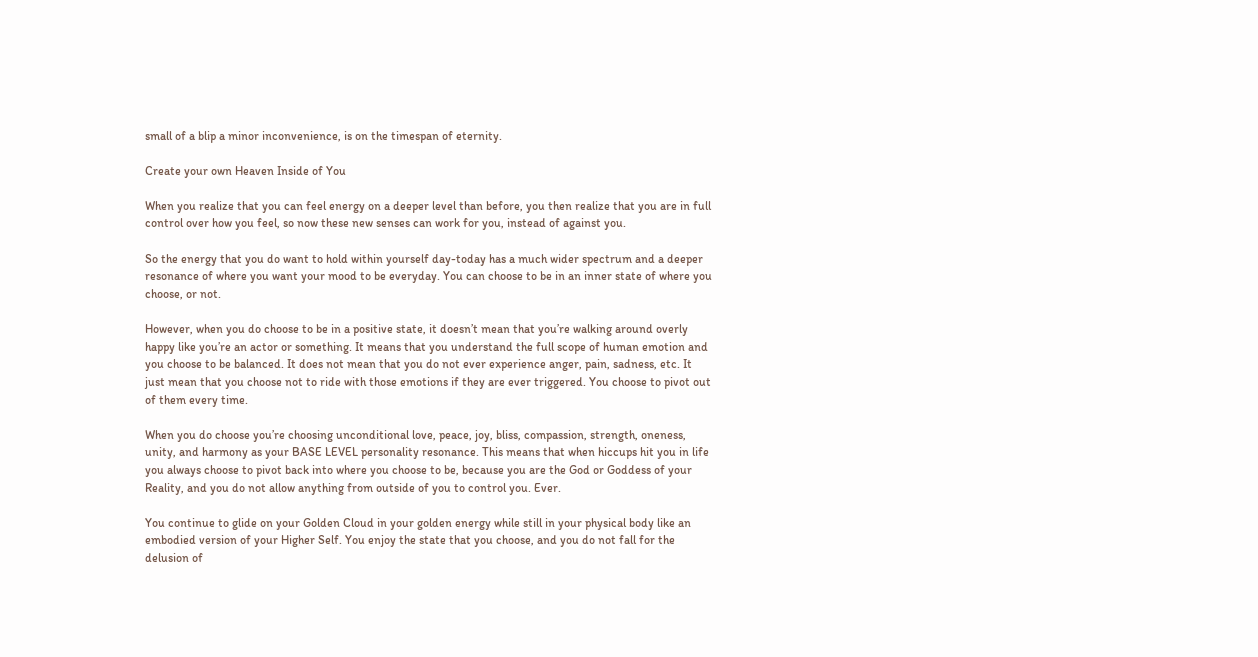small of a blip a minor inconvenience, is on the timespan of eternity.

Create your own Heaven Inside of You

When you realize that you can feel energy on a deeper level than before, you then realize that you are in full control over how you feel, so now these new senses can work for you, instead of against you.

So the energy that you do want to hold within yourself day-today has a much wider spectrum and a deeper resonance of where you want your mood to be everyday. You can choose to be in an inner state of where you choose, or not.

However, when you do choose to be in a positive state, it doesn’t mean that you’re walking around overly happy like you’re an actor or something. It means that you understand the full scope of human emotion and you choose to be balanced. It does not mean that you do not ever experience anger, pain, sadness, etc. It just mean that you choose not to ride with those emotions if they are ever triggered. You choose to pivot out of them every time.

When you do choose you’re choosing unconditional love, peace, joy, bliss, compassion, strength, oneness, unity, and harmony as your BASE LEVEL personality resonance. This means that when hiccups hit you in life you always choose to pivot back into where you choose to be, because you are the God or Goddess of your Reality, and you do not allow anything from outside of you to control you. Ever.

You continue to glide on your Golden Cloud in your golden energy while still in your physical body like an embodied version of your Higher Self. You enjoy the state that you choose, and you do not fall for the delusion of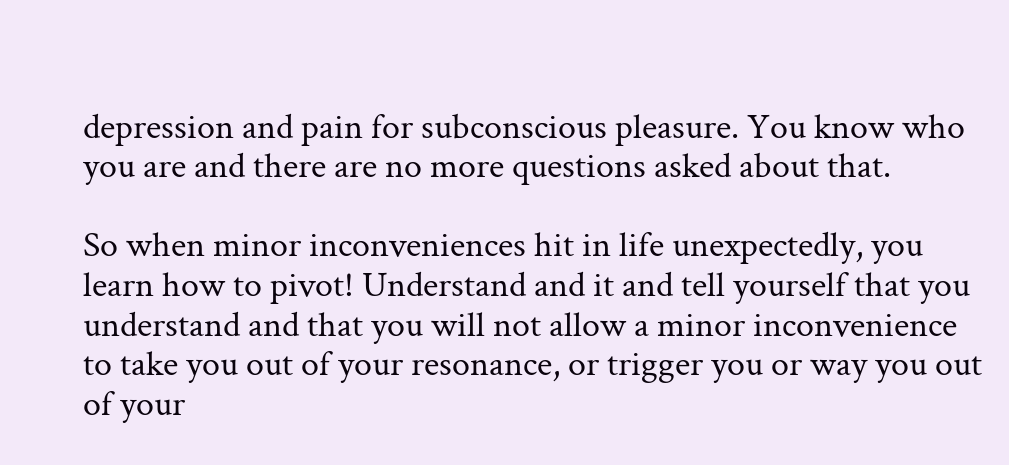depression and pain for subconscious pleasure. You know who you are and there are no more questions asked about that.

So when minor inconveniences hit in life unexpectedly, you learn how to pivot! Understand and it and tell yourself that you understand and that you will not allow a minor inconvenience to take you out of your resonance, or trigger you or way you out of your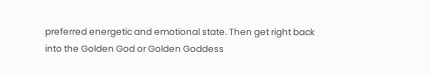preferred energetic and emotional state. Then get right back into the Golden God or Golden Goddess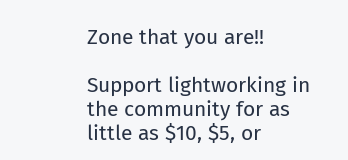Zone that you are!!

Support lightworking in the community for as little as $10, $5, or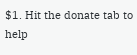$1. Hit the donate tab to help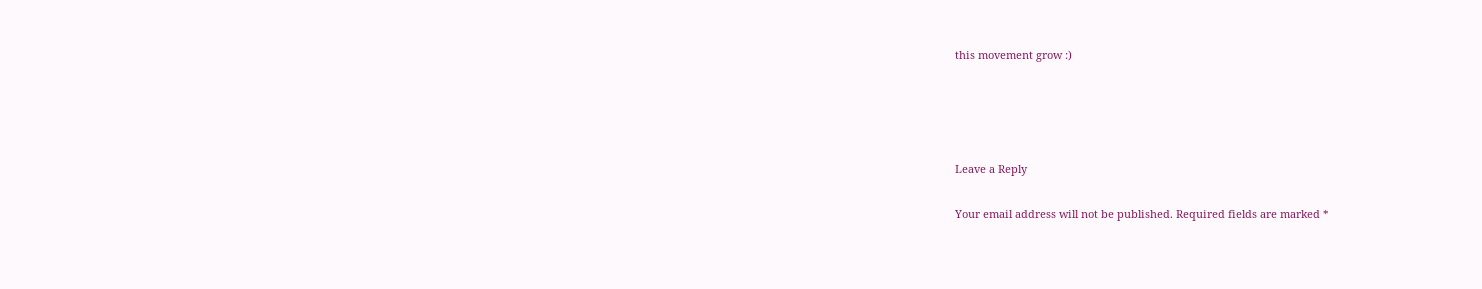this movement grow :)




Leave a Reply

Your email address will not be published. Required fields are marked *